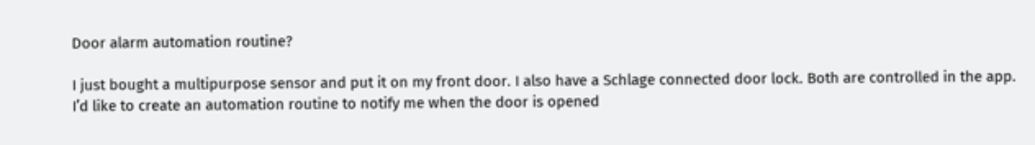Door alarm automation routine?

I just bought a multipurpose sensor and put it on my front door. I also have a Schlage connected door lock. Both are controlled in the app. I’d like to create an automation routine to notify me when the door is opened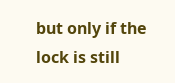but only if the lock is still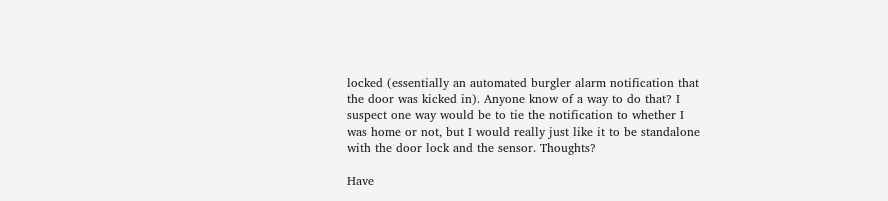locked (essentially an automated burgler alarm notification that the door was kicked in). Anyone know of a way to do that? I suspect one way would be to tie the notification to whether I was home or not, but I would really just like it to be standalone with the door lock and the sensor. Thoughts?

Have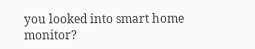you looked into smart home monitor?